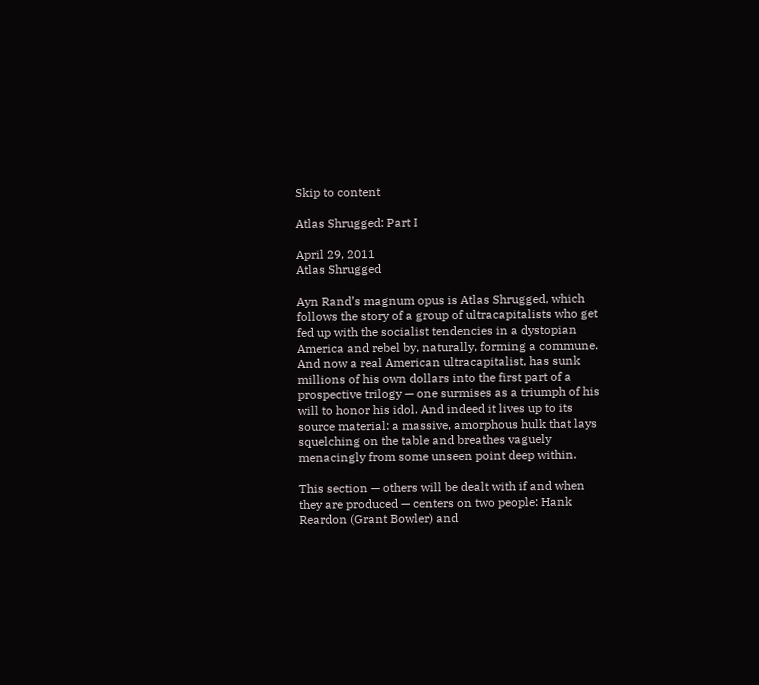Skip to content

Atlas Shrugged: Part I

April 29, 2011
Atlas Shrugged

Ayn Rand’s magnum opus is Atlas Shrugged, which follows the story of a group of ultracapitalists who get fed up with the socialist tendencies in a dystopian America and rebel by, naturally, forming a commune. And now a real American ultracapitalist, has sunk millions of his own dollars into the first part of a prospective trilogy — one surmises as a triumph of his will to honor his idol. And indeed it lives up to its source material: a massive, amorphous hulk that lays squelching on the table and breathes vaguely menacingly from some unseen point deep within.

This section — others will be dealt with if and when they are produced — centers on two people: Hank Reardon (Grant Bowler) and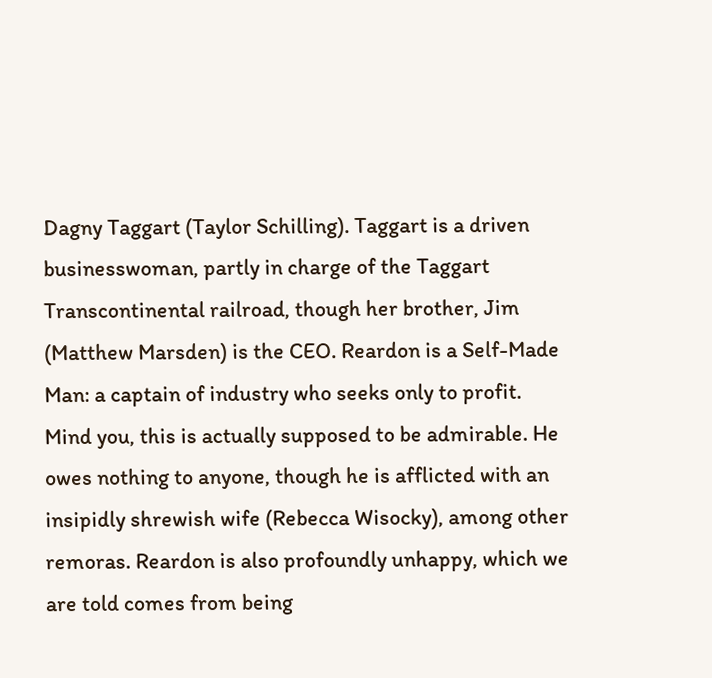Dagny Taggart (Taylor Schilling). Taggart is a driven businesswoman, partly in charge of the Taggart Transcontinental railroad, though her brother, Jim (Matthew Marsden) is the CEO. Reardon is a Self-Made Man: a captain of industry who seeks only to profit. Mind you, this is actually supposed to be admirable. He owes nothing to anyone, though he is afflicted with an insipidly shrewish wife (Rebecca Wisocky), among other remoras. Reardon is also profoundly unhappy, which we are told comes from being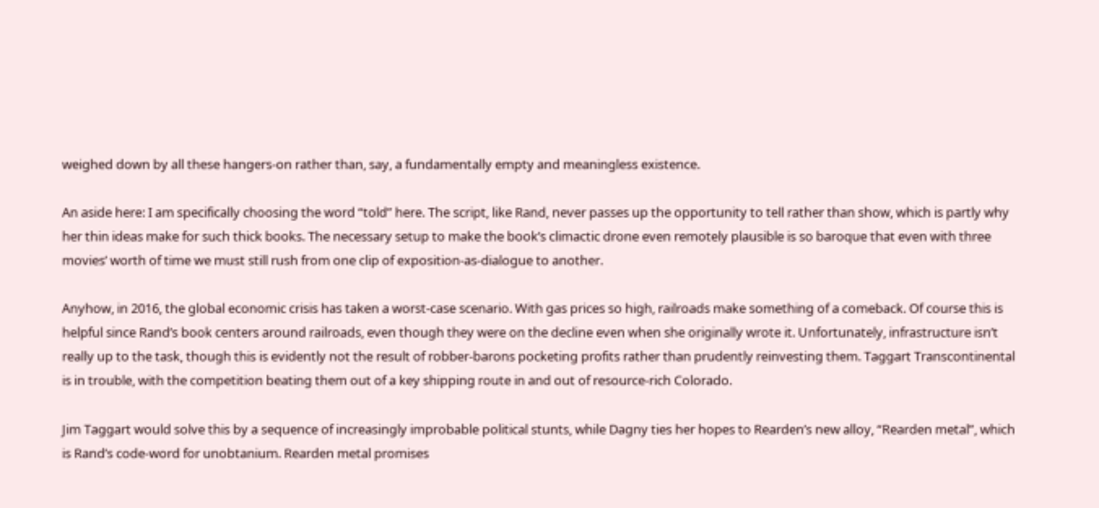weighed down by all these hangers-on rather than, say, a fundamentally empty and meaningless existence.

An aside here: I am specifically choosing the word “told” here. The script, like Rand, never passes up the opportunity to tell rather than show, which is partly why her thin ideas make for such thick books. The necessary setup to make the book’s climactic drone even remotely plausible is so baroque that even with three movies’ worth of time we must still rush from one clip of exposition-as-dialogue to another.

Anyhow, in 2016, the global economic crisis has taken a worst-case scenario. With gas prices so high, railroads make something of a comeback. Of course this is helpful since Rand’s book centers around railroads, even though they were on the decline even when she originally wrote it. Unfortunately, infrastructure isn’t really up to the task, though this is evidently not the result of robber-barons pocketing profits rather than prudently reinvesting them. Taggart Transcontinental is in trouble, with the competition beating them out of a key shipping route in and out of resource-rich Colorado.

Jim Taggart would solve this by a sequence of increasingly improbable political stunts, while Dagny ties her hopes to Rearden’s new alloy, “Rearden metal”, which is Rand’s code-word for unobtanium. Rearden metal promises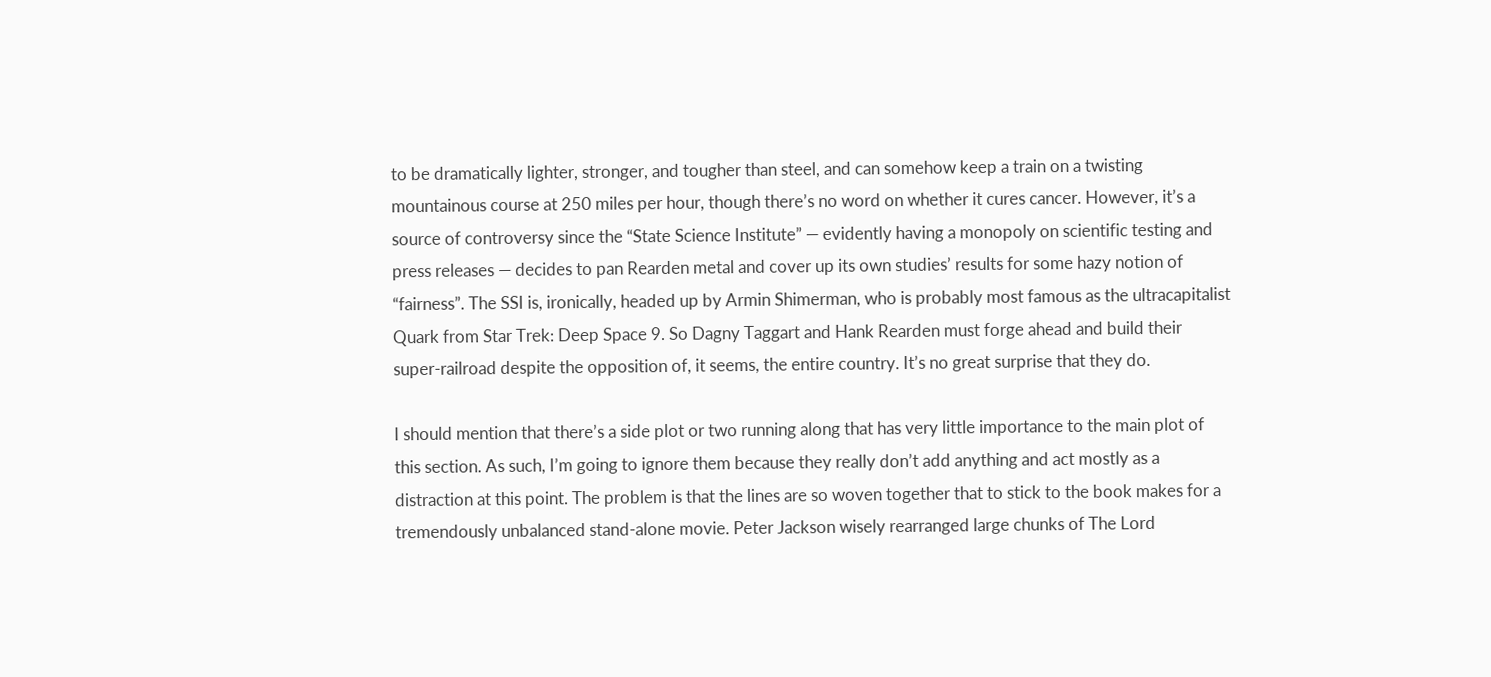to be dramatically lighter, stronger, and tougher than steel, and can somehow keep a train on a twisting mountainous course at 250 miles per hour, though there’s no word on whether it cures cancer. However, it’s a source of controversy since the “State Science Institute” — evidently having a monopoly on scientific testing and press releases — decides to pan Rearden metal and cover up its own studies’ results for some hazy notion of “fairness”. The SSI is, ironically, headed up by Armin Shimerman, who is probably most famous as the ultracapitalist Quark from Star Trek: Deep Space 9. So Dagny Taggart and Hank Rearden must forge ahead and build their super-railroad despite the opposition of, it seems, the entire country. It’s no great surprise that they do.

I should mention that there’s a side plot or two running along that has very little importance to the main plot of this section. As such, I’m going to ignore them because they really don’t add anything and act mostly as a distraction at this point. The problem is that the lines are so woven together that to stick to the book makes for a tremendously unbalanced stand-alone movie. Peter Jackson wisely rearranged large chunks of The Lord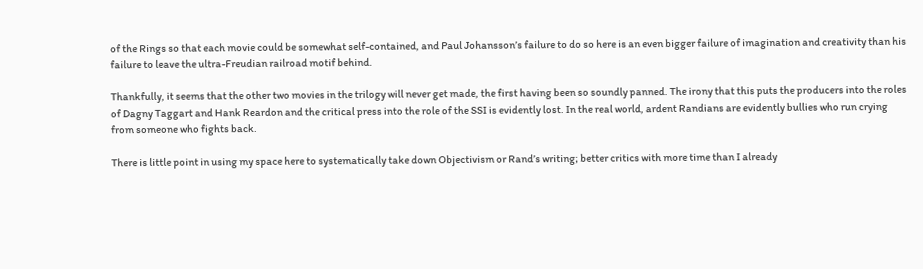of the Rings so that each movie could be somewhat self-contained, and Paul Johansson’s failure to do so here is an even bigger failure of imagination and creativity than his failure to leave the ultra-Freudian railroad motif behind.

Thankfully, it seems that the other two movies in the trilogy will never get made, the first having been so soundly panned. The irony that this puts the producers into the roles of Dagny Taggart and Hank Reardon and the critical press into the role of the SSI is evidently lost. In the real world, ardent Randians are evidently bullies who run crying from someone who fights back.

There is little point in using my space here to systematically take down Objectivism or Rand’s writing; better critics with more time than I already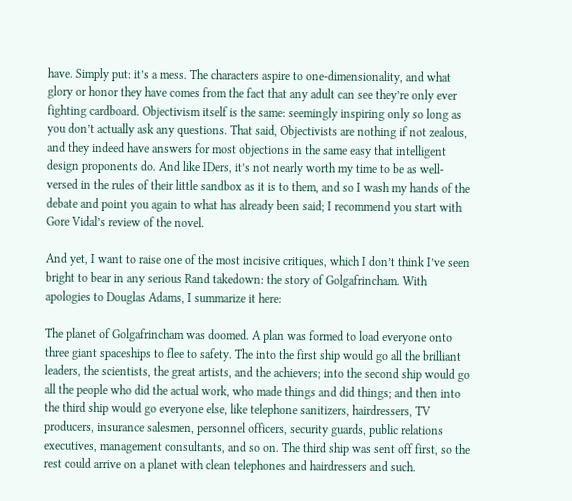have. Simply put: it’s a mess. The characters aspire to one-dimensionality, and what glory or honor they have comes from the fact that any adult can see they’re only ever fighting cardboard. Objectivism itself is the same: seemingly inspiring only so long as you don’t actually ask any questions. That said, Objectivists are nothing if not zealous, and they indeed have answers for most objections in the same easy that intelligent design proponents do. And like IDers, it’s not nearly worth my time to be as well-versed in the rules of their little sandbox as it is to them, and so I wash my hands of the debate and point you again to what has already been said; I recommend you start with Gore Vidal’s review of the novel.

And yet, I want to raise one of the most incisive critiques, which I don’t think I’ve seen bright to bear in any serious Rand takedown: the story of Golgafrincham. With apologies to Douglas Adams, I summarize it here:

The planet of Golgafrincham was doomed. A plan was formed to load everyone onto three giant spaceships to flee to safety. The into the first ship would go all the brilliant leaders, the scientists, the great artists, and the achievers; into the second ship would go all the people who did the actual work, who made things and did things; and then into the third ship would go everyone else, like telephone sanitizers, hairdressers, TV producers, insurance salesmen, personnel officers, security guards, public relations executives, management consultants, and so on. The third ship was sent off first, so the rest could arrive on a planet with clean telephones and hairdressers and such.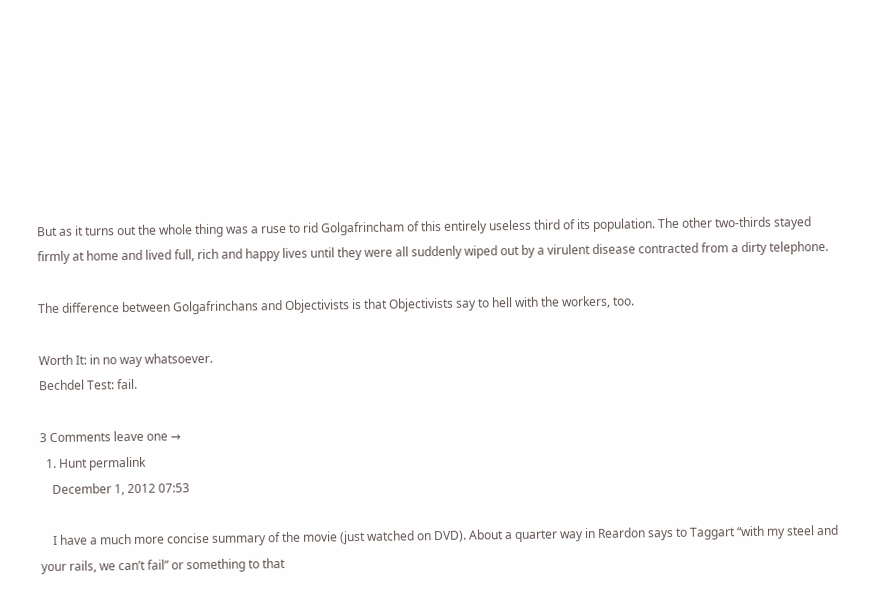But as it turns out the whole thing was a ruse to rid Golgafrincham of this entirely useless third of its population. The other two-thirds stayed firmly at home and lived full, rich and happy lives until they were all suddenly wiped out by a virulent disease contracted from a dirty telephone.

The difference between Golgafrinchans and Objectivists is that Objectivists say to hell with the workers, too.

Worth It: in no way whatsoever.
Bechdel Test: fail.

3 Comments leave one →
  1. Hunt permalink
    December 1, 2012 07:53

    I have a much more concise summary of the movie (just watched on DVD). About a quarter way in Reardon says to Taggart “with my steel and your rails, we can’t fail” or something to that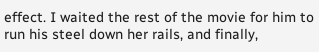effect. I waited the rest of the movie for him to run his steel down her rails, and finally,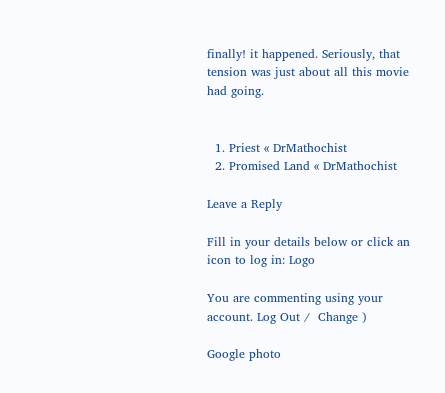finally! it happened. Seriously, that tension was just about all this movie had going.


  1. Priest « DrMathochist
  2. Promised Land « DrMathochist

Leave a Reply

Fill in your details below or click an icon to log in: Logo

You are commenting using your account. Log Out /  Change )

Google photo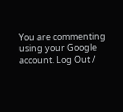You are commenting using your Google account. Log Out /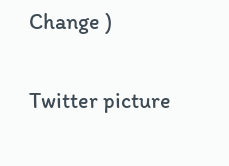Change )

Twitter picture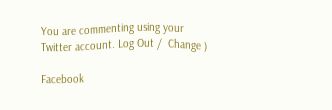You are commenting using your Twitter account. Log Out /  Change )

Facebook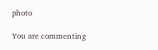photo

You are commenting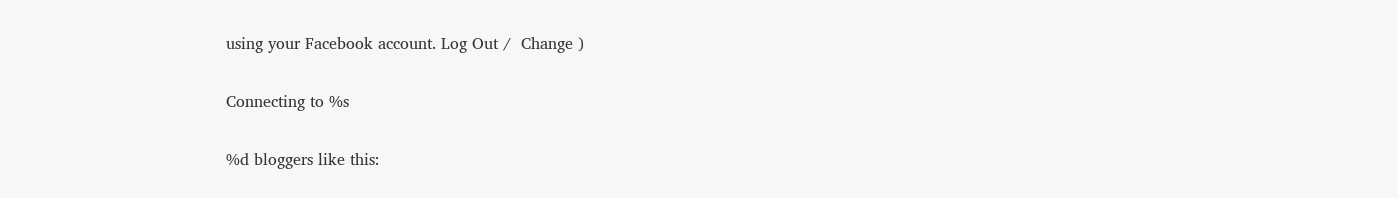using your Facebook account. Log Out /  Change )

Connecting to %s

%d bloggers like this: